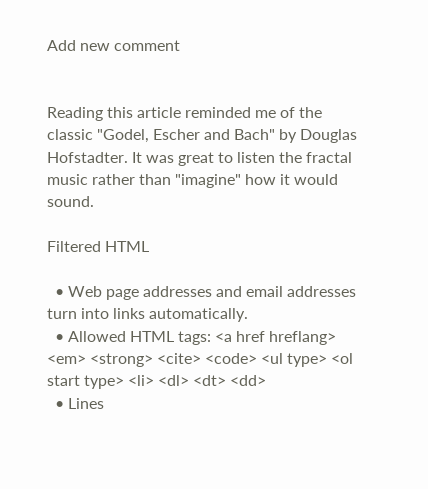Add new comment


Reading this article reminded me of the classic "Godel, Escher and Bach" by Douglas Hofstadter. It was great to listen the fractal music rather than "imagine" how it would sound.

Filtered HTML

  • Web page addresses and email addresses turn into links automatically.
  • Allowed HTML tags: <a href hreflang> <em> <strong> <cite> <code> <ul type> <ol start type> <li> <dl> <dt> <dd>
  • Lines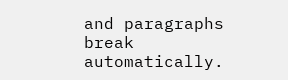and paragraphs break automatically.